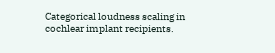Categorical loudness scaling in cochlear implant recipients.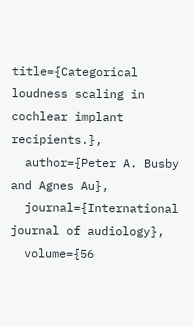title={Categorical loudness scaling in cochlear implant recipients.},
  author={Peter A. Busby and Agnes Au},
  journal={International journal of audiology},
  volume={56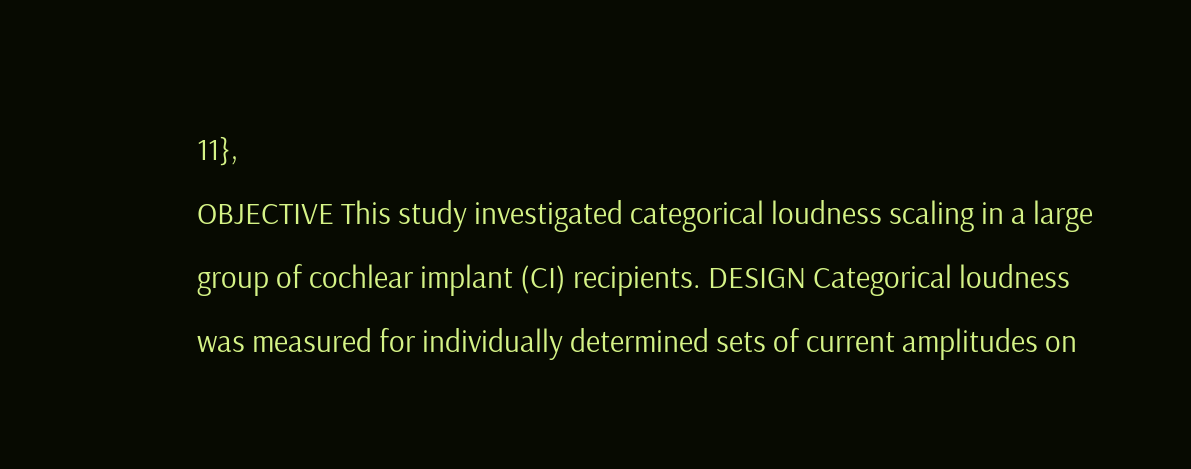11},
OBJECTIVE This study investigated categorical loudness scaling in a large group of cochlear implant (CI) recipients. DESIGN Categorical loudness was measured for individually determined sets of current amplitudes on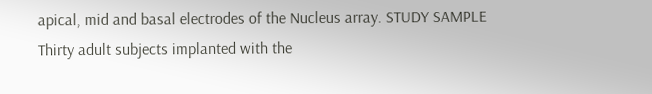apical, mid and basal electrodes of the Nucleus array. STUDY SAMPLE Thirty adult subjects implanted with the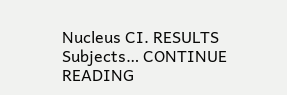Nucleus CI. RESULTS Subjects… CONTINUE READING